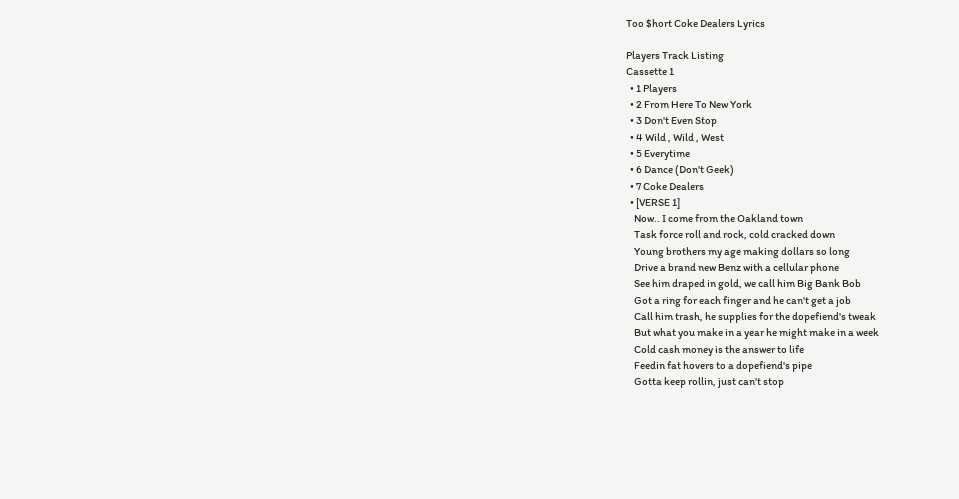Too $hort Coke Dealers Lyrics

Players Track Listing
Cassette 1
  • 1 Players
  • 2 From Here To New York
  • 3 Don't Even Stop
  • 4 Wild , Wild , West
  • 5 Everytime
  • 6 Dance (Don't Geek)
  • 7 Coke Dealers
  • [VERSE 1]
    Now.. I come from the Oakland town
    Task force roll and rock, cold cracked down
    Young brothers my age making dollars so long
    Drive a brand new Benz with a cellular phone
    See him draped in gold, we call him Big Bank Bob
    Got a ring for each finger and he can't get a job
    Call him trash, he supplies for the dopefiend's tweak
    But what you make in a year he might make in a week
    Cold cash money is the answer to life
    Feedin fat hovers to a dopefiend's pipe
    Gotta keep rollin, just can't stop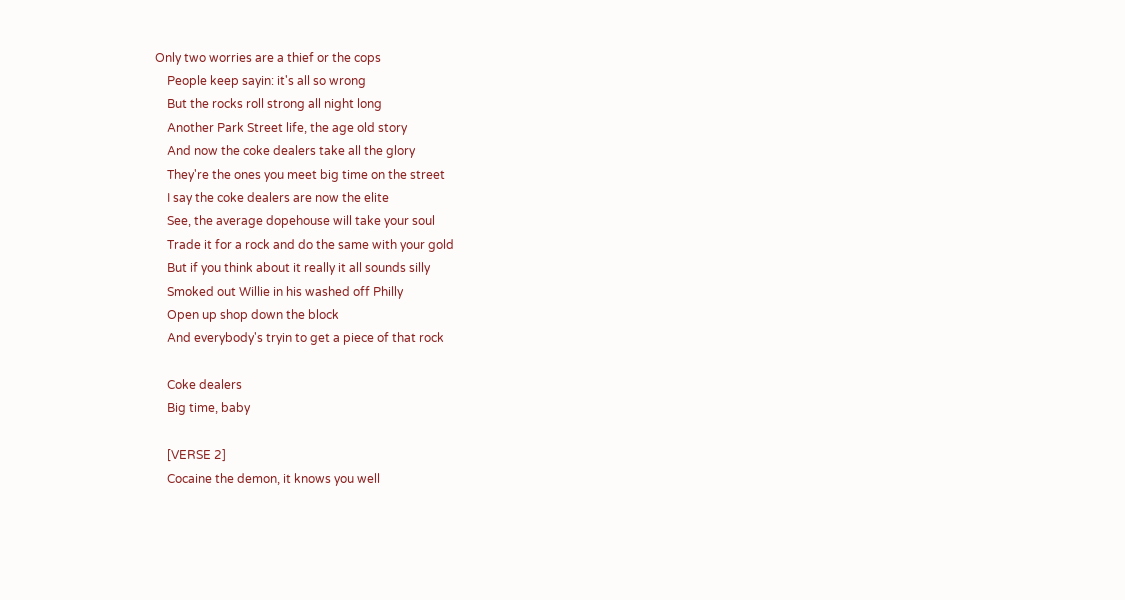Only two worries are a thief or the cops
    People keep sayin: it's all so wrong
    But the rocks roll strong all night long
    Another Park Street life, the age old story
    And now the coke dealers take all the glory
    They're the ones you meet big time on the street
    I say the coke dealers are now the elite
    See, the average dopehouse will take your soul
    Trade it for a rock and do the same with your gold
    But if you think about it really it all sounds silly
    Smoked out Willie in his washed off Philly
    Open up shop down the block
    And everybody's tryin to get a piece of that rock

    Coke dealers
    Big time, baby

    [VERSE 2]
    Cocaine the demon, it knows you well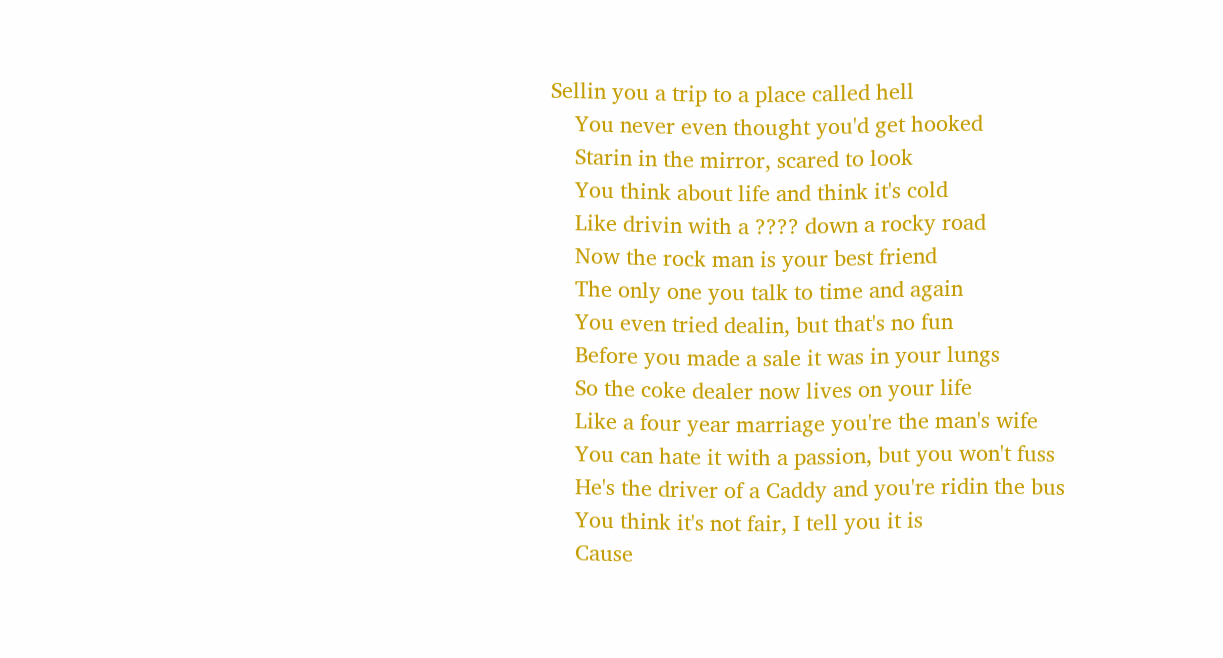Sellin you a trip to a place called hell
    You never even thought you'd get hooked
    Starin in the mirror, scared to look
    You think about life and think it's cold
    Like drivin with a ???? down a rocky road
    Now the rock man is your best friend
    The only one you talk to time and again
    You even tried dealin, but that's no fun
    Before you made a sale it was in your lungs
    So the coke dealer now lives on your life
    Like a four year marriage you're the man's wife
    You can hate it with a passion, but you won't fuss
    He's the driver of a Caddy and you're ridin the bus
    You think it's not fair, I tell you it is
    Cause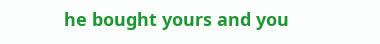he bought yours and you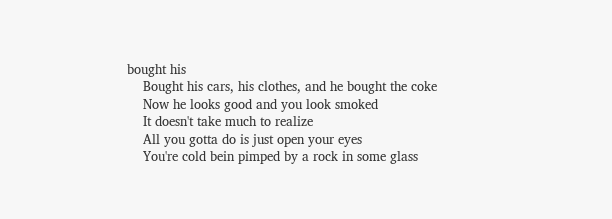bought his
    Bought his cars, his clothes, and he bought the coke
    Now he looks good and you look smoked
    It doesn't take much to realize
    All you gotta do is just open your eyes
    You're cold bein pimped by a rock in some glass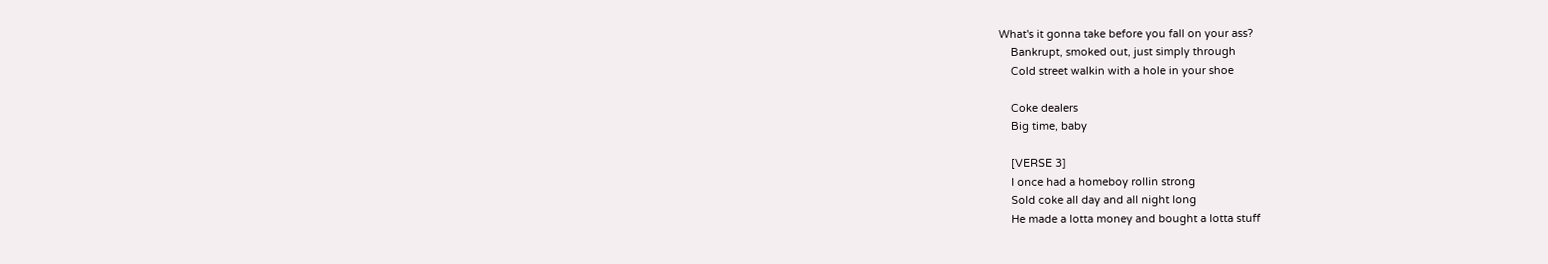What's it gonna take before you fall on your ass?
    Bankrupt, smoked out, just simply through
    Cold street walkin with a hole in your shoe

    Coke dealers
    Big time, baby

    [VERSE 3]
    I once had a homeboy rollin strong
    Sold coke all day and all night long
    He made a lotta money and bought a lotta stuff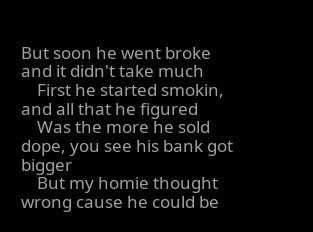But soon he went broke and it didn't take much
    First he started smokin, and all that he figured
    Was the more he sold dope, you see his bank got bigger
    But my homie thought wrong cause he could be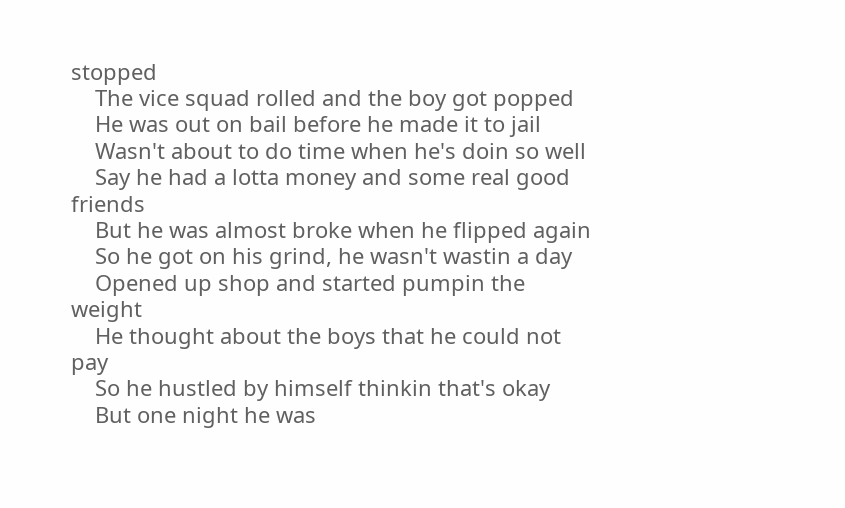stopped
    The vice squad rolled and the boy got popped
    He was out on bail before he made it to jail
    Wasn't about to do time when he's doin so well
    Say he had a lotta money and some real good friends
    But he was almost broke when he flipped again
    So he got on his grind, he wasn't wastin a day
    Opened up shop and started pumpin the weight
    He thought about the boys that he could not pay
    So he hustled by himself thinkin that's okay
    But one night he was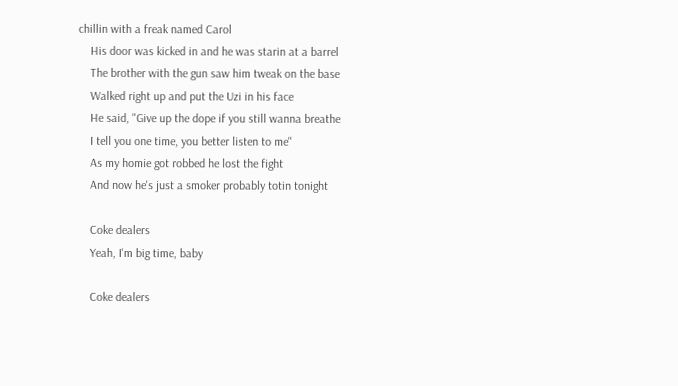chillin with a freak named Carol
    His door was kicked in and he was starin at a barrel
    The brother with the gun saw him tweak on the base
    Walked right up and put the Uzi in his face
    He said, "Give up the dope if you still wanna breathe
    I tell you one time, you better listen to me"
    As my homie got robbed he lost the fight
    And now he's just a smoker probably totin tonight

    Coke dealers
    Yeah, I'm big time, baby

    Coke dealers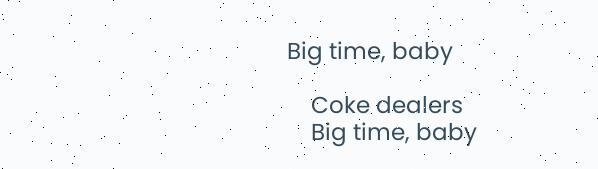Big time, baby

    Coke dealers
    Big time, baby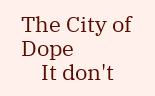The City of Dope
    It don't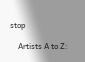stop

    Artists A to Z: